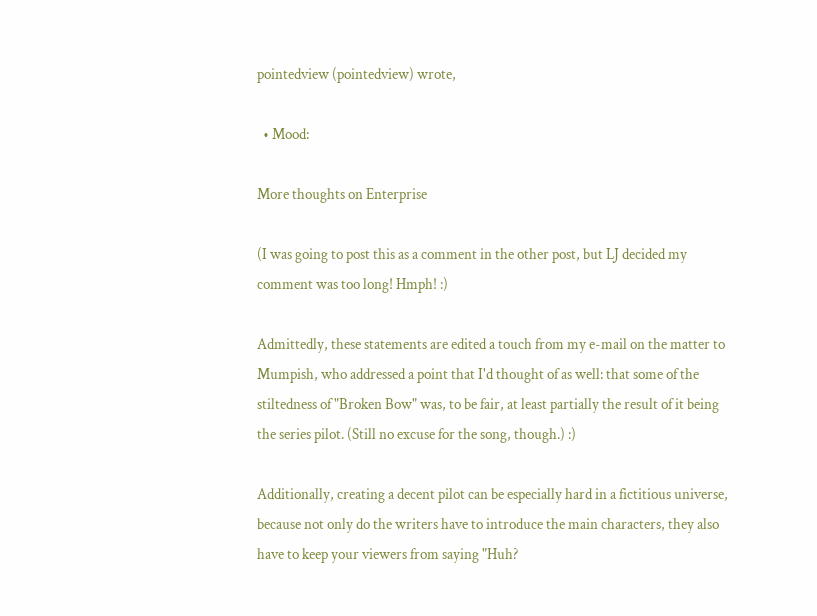pointedview (pointedview) wrote,

  • Mood:

More thoughts on Enterprise

(I was going to post this as a comment in the other post, but LJ decided my comment was too long! Hmph! :)

Admittedly, these statements are edited a touch from my e-mail on the matter to Mumpish, who addressed a point that I'd thought of as well: that some of the stiltedness of "Broken Bow" was, to be fair, at least partially the result of it being the series pilot. (Still no excuse for the song, though.) :)

Additionally, creating a decent pilot can be especially hard in a fictitious universe, because not only do the writers have to introduce the main characters, they also have to keep your viewers from saying "Huh?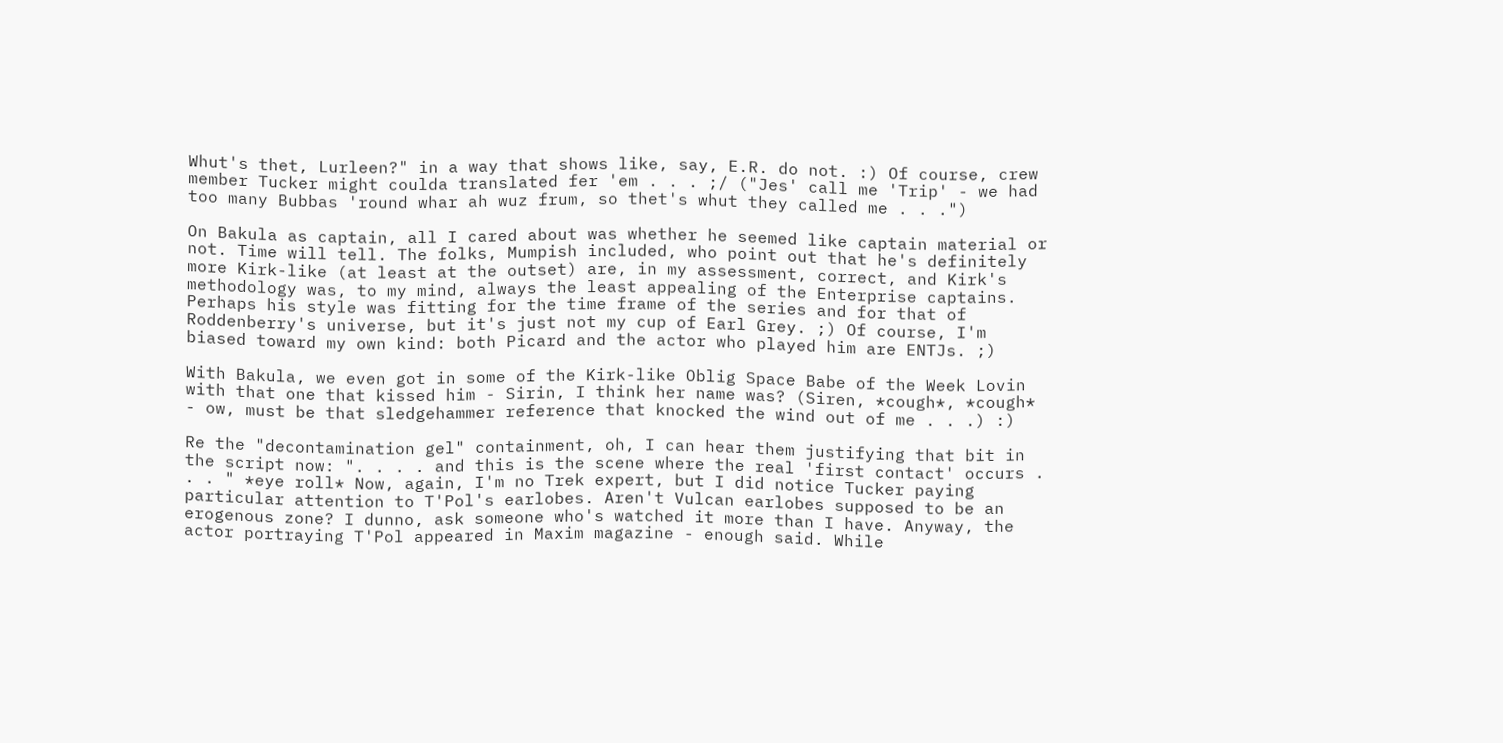Whut's thet, Lurleen?" in a way that shows like, say, E.R. do not. :) Of course, crew member Tucker might coulda translated fer 'em . . . ;/ ("Jes' call me 'Trip' - we had too many Bubbas 'round whar ah wuz frum, so thet's whut they called me . . .")

On Bakula as captain, all I cared about was whether he seemed like captain material or not. Time will tell. The folks, Mumpish included, who point out that he's definitely more Kirk-like (at least at the outset) are, in my assessment, correct, and Kirk's methodology was, to my mind, always the least appealing of the Enterprise captains. Perhaps his style was fitting for the time frame of the series and for that of Roddenberry's universe, but it's just not my cup of Earl Grey. ;) Of course, I'm biased toward my own kind: both Picard and the actor who played him are ENTJs. ;)

With Bakula, we even got in some of the Kirk-like Oblig Space Babe of the Week Lovin with that one that kissed him - Sirin, I think her name was? (Siren, *cough*, *cough* - ow, must be that sledgehammer reference that knocked the wind out of me . . .) :)

Re the "decontamination gel" containment, oh, I can hear them justifying that bit in the script now: ". . . . and this is the scene where the real 'first contact' occurs . . . " *eye roll* Now, again, I'm no Trek expert, but I did notice Tucker paying particular attention to T'Pol's earlobes. Aren't Vulcan earlobes supposed to be an erogenous zone? I dunno, ask someone who's watched it more than I have. Anyway, the actor portraying T'Pol appeared in Maxim magazine - enough said. While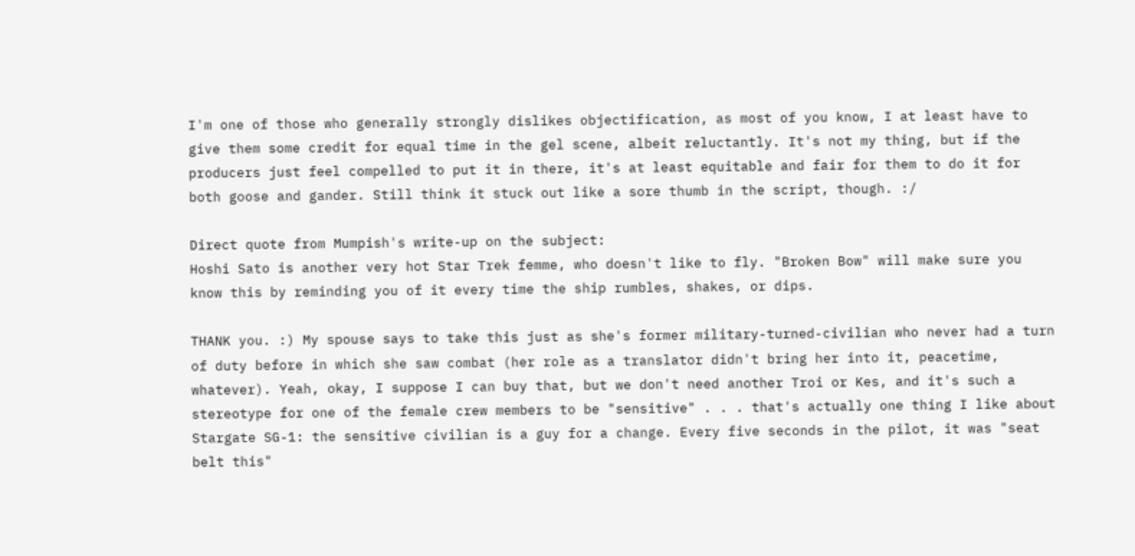I'm one of those who generally strongly dislikes objectification, as most of you know, I at least have to give them some credit for equal time in the gel scene, albeit reluctantly. It's not my thing, but if the producers just feel compelled to put it in there, it's at least equitable and fair for them to do it for both goose and gander. Still think it stuck out like a sore thumb in the script, though. :/

Direct quote from Mumpish's write-up on the subject:
Hoshi Sato is another very hot Star Trek femme, who doesn't like to fly. "Broken Bow" will make sure you know this by reminding you of it every time the ship rumbles, shakes, or dips.

THANK you. :) My spouse says to take this just as she's former military-turned-civilian who never had a turn of duty before in which she saw combat (her role as a translator didn't bring her into it, peacetime, whatever). Yeah, okay, I suppose I can buy that, but we don't need another Troi or Kes, and it's such a stereotype for one of the female crew members to be "sensitive" . . . that's actually one thing I like about Stargate SG-1: the sensitive civilian is a guy for a change. Every five seconds in the pilot, it was "seat belt this"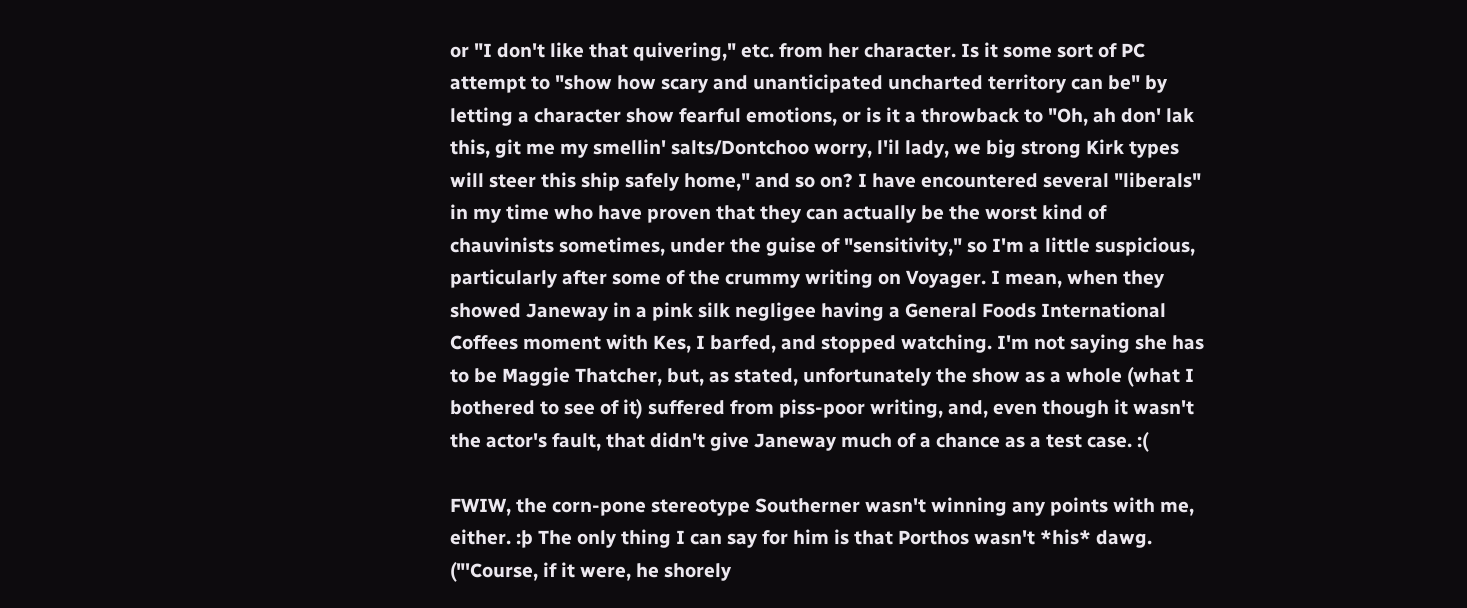or "I don't like that quivering," etc. from her character. Is it some sort of PC attempt to "show how scary and unanticipated uncharted territory can be" by letting a character show fearful emotions, or is it a throwback to "Oh, ah don' lak this, git me my smellin' salts/Dontchoo worry, l'il lady, we big strong Kirk types will steer this ship safely home," and so on? I have encountered several "liberals" in my time who have proven that they can actually be the worst kind of chauvinists sometimes, under the guise of "sensitivity," so I'm a little suspicious, particularly after some of the crummy writing on Voyager. I mean, when they showed Janeway in a pink silk negligee having a General Foods International Coffees moment with Kes, I barfed, and stopped watching. I'm not saying she has to be Maggie Thatcher, but, as stated, unfortunately the show as a whole (what I bothered to see of it) suffered from piss-poor writing, and, even though it wasn't the actor's fault, that didn't give Janeway much of a chance as a test case. :(

FWIW, the corn-pone stereotype Southerner wasn't winning any points with me, either. :þ The only thing I can say for him is that Porthos wasn't *his* dawg. ("'Course, if it were, he shorely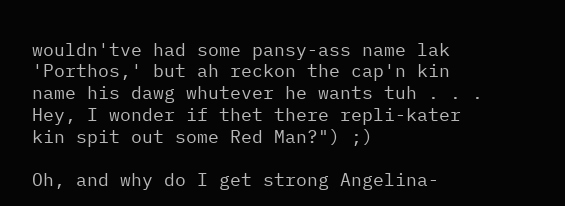wouldn'tve had some pansy-ass name lak 'Porthos,' but ah reckon the cap'n kin name his dawg whutever he wants tuh . . . Hey, I wonder if thet there repli-kater kin spit out some Red Man?") ;)

Oh, and why do I get strong Angelina-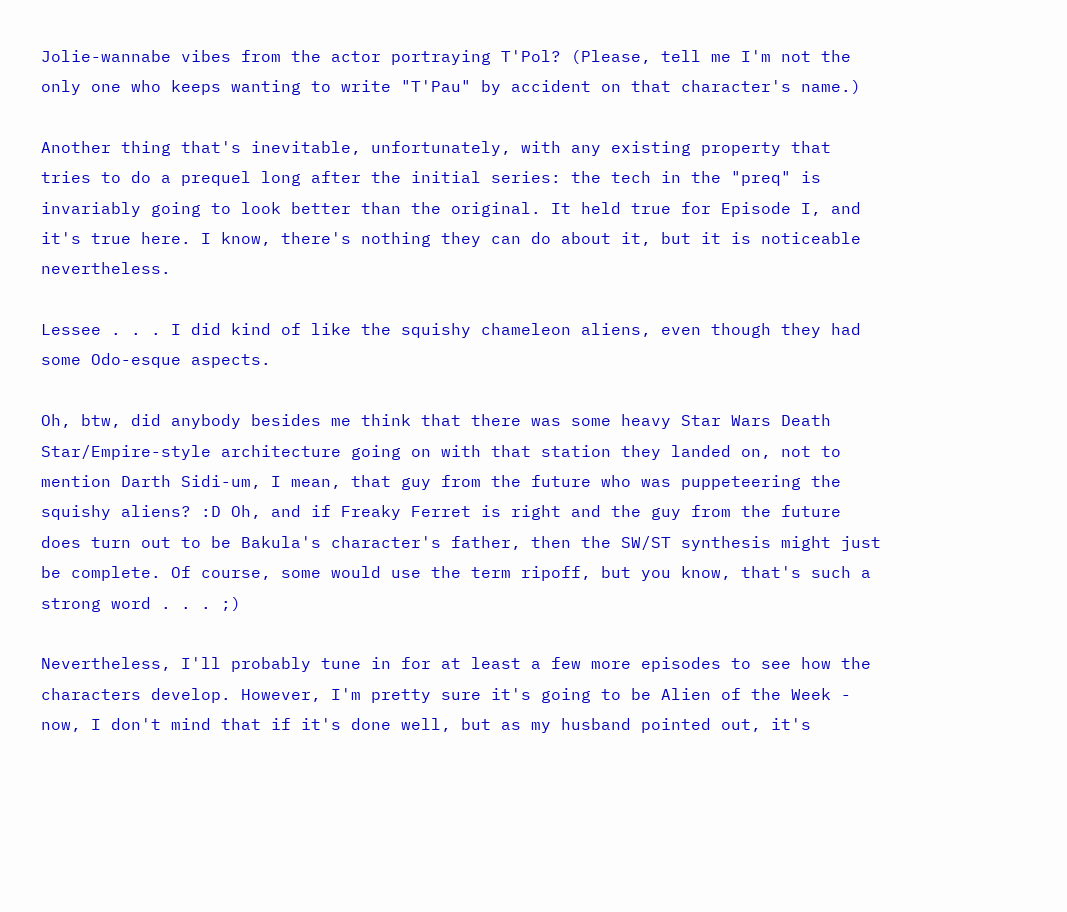Jolie-wannabe vibes from the actor portraying T'Pol? (Please, tell me I'm not the only one who keeps wanting to write "T'Pau" by accident on that character's name.)

Another thing that's inevitable, unfortunately, with any existing property that tries to do a prequel long after the initial series: the tech in the "preq" is invariably going to look better than the original. It held true for Episode I, and it's true here. I know, there's nothing they can do about it, but it is noticeable nevertheless.

Lessee . . . I did kind of like the squishy chameleon aliens, even though they had some Odo-esque aspects.

Oh, btw, did anybody besides me think that there was some heavy Star Wars Death Star/Empire-style architecture going on with that station they landed on, not to mention Darth Sidi-um, I mean, that guy from the future who was puppeteering the squishy aliens? :D Oh, and if Freaky Ferret is right and the guy from the future does turn out to be Bakula's character's father, then the SW/ST synthesis might just be complete. Of course, some would use the term ripoff, but you know, that's such a strong word . . . ;)

Nevertheless, I'll probably tune in for at least a few more episodes to see how the characters develop. However, I'm pretty sure it's going to be Alien of the Week - now, I don't mind that if it's done well, but as my husband pointed out, it's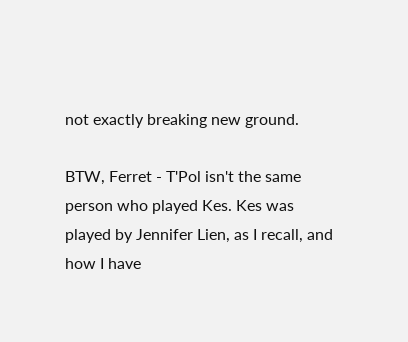not exactly breaking new ground.

BTW, Ferret - T'Pol isn't the same person who played Kes. Kes was played by Jennifer Lien, as I recall, and how I have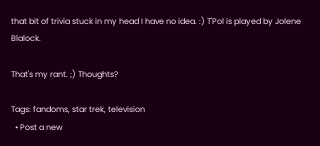that bit of trivia stuck in my head I have no idea. :) T'Pol is played by Jolene Blalock.

That's my rant. ;) Thoughts?

Tags: fandoms, star trek, television
  • Post a new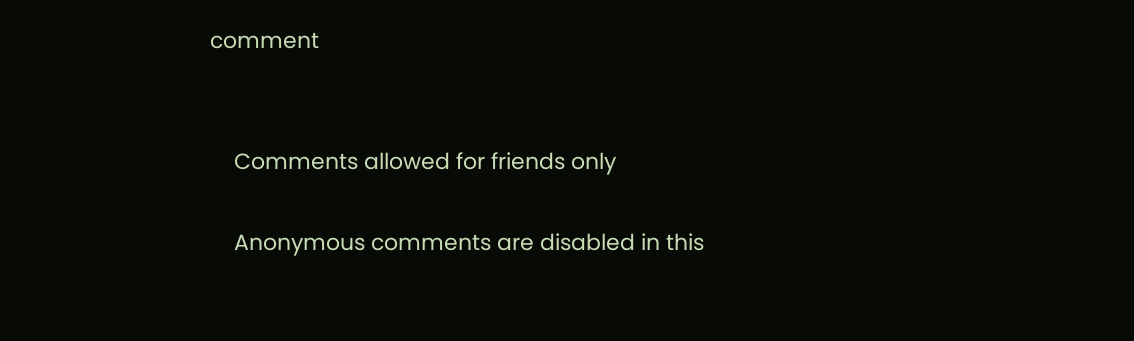comment


    Comments allowed for friends only

    Anonymous comments are disabled in this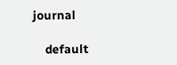journal

    default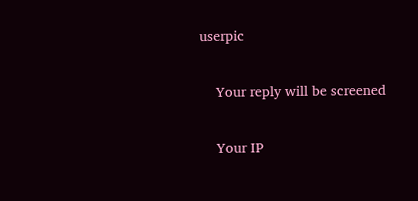userpic

    Your reply will be screened

    Your IP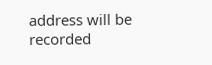address will be recorded